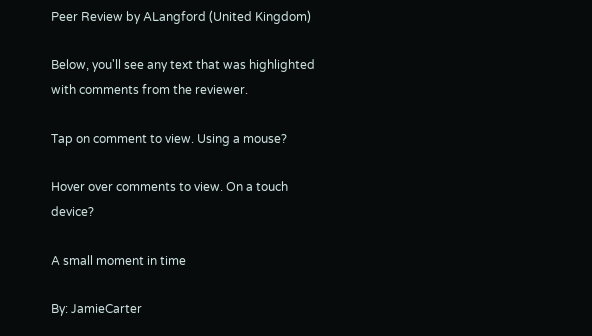Peer Review by ALangford (United Kingdom)

Below, you'll see any text that was highlighted with comments from the reviewer.

Tap on comment to view. Using a mouse?

Hover over comments to view. On a touch device?

A small moment in time

By: JamieCarter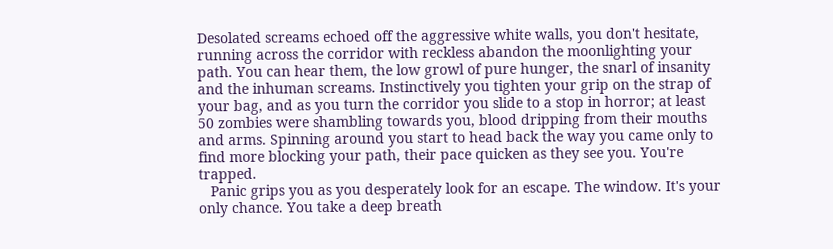Desolated screams echoed off the aggressive white walls, you don't hesitate, running across the corridor with reckless abandon the moonlighting your path. You can hear them, the low growl of pure hunger, the snarl of insanity and the inhuman screams. Instinctively you tighten your grip on the strap of your bag, and as you turn the corridor you slide to a stop in horror; at least 50 zombies were shambling towards you, blood dripping from their mouths and arms. Spinning around you start to head back the way you came only to find more blocking your path, their pace quicken as they see you. You're trapped.
   Panic grips you as you desperately look for an escape. The window. It's your only chance. You take a deep breath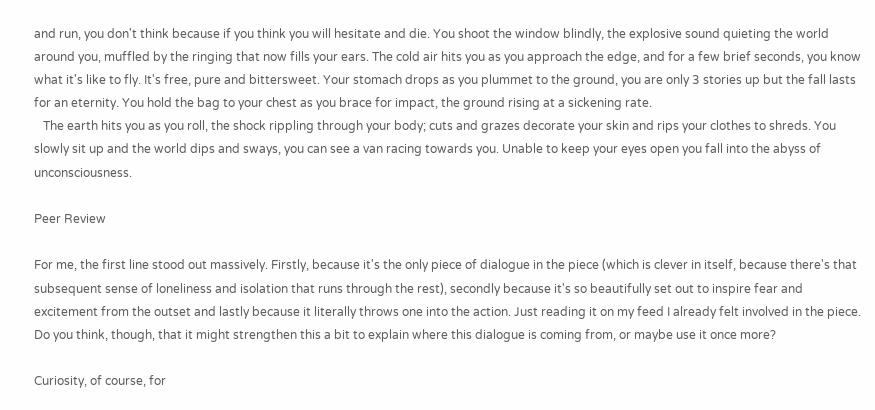and run, you don't think because if you think you will hesitate and die. You shoot the window blindly, the explosive sound quieting the world around you, muffled by the ringing that now fills your ears. The cold air hits you as you approach the edge, and for a few brief seconds, you know what it's like to fly. It's free, pure and bittersweet. Your stomach drops as you plummet to the ground, you are only 3 stories up but the fall lasts for an eternity. You hold the bag to your chest as you brace for impact, the ground rising at a sickening rate.
   The earth hits you as you roll, the shock rippling through your body; cuts and grazes decorate your skin and rips your clothes to shreds. You slowly sit up and the world dips and sways, you can see a van racing towards you. Unable to keep your eyes open you fall into the abyss of unconsciousness.

Peer Review

For me, the first line stood out massively. Firstly, because it's the only piece of dialogue in the piece (which is clever in itself, because there's that subsequent sense of loneliness and isolation that runs through the rest), secondly because it's so beautifully set out to inspire fear and excitement from the outset and lastly because it literally throws one into the action. Just reading it on my feed I already felt involved in the piece. Do you think, though, that it might strengthen this a bit to explain where this dialogue is coming from, or maybe use it once more?

Curiosity, of course, for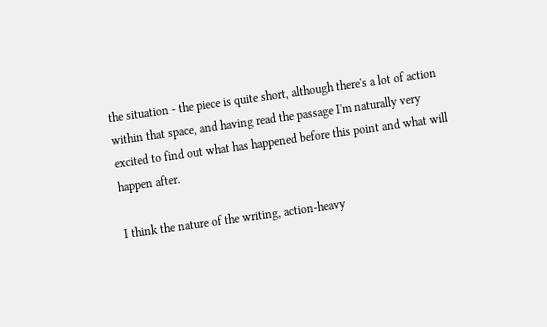the situation - the piece is quite short, although there's a lot of action within that space, and having read the passage I'm naturally very excited to find out what has happened before this point and what will happen after.

I think the nature of the writing, action-heavy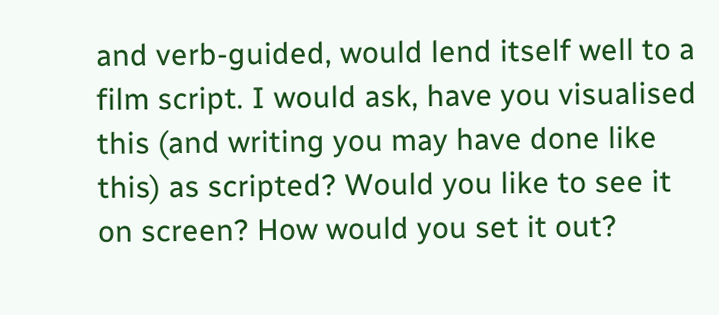and verb-guided, would lend itself well to a film script. I would ask, have you visualised this (and writing you may have done like this) as scripted? Would you like to see it on screen? How would you set it out?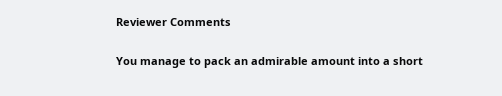Reviewer Comments

You manage to pack an admirable amount into a short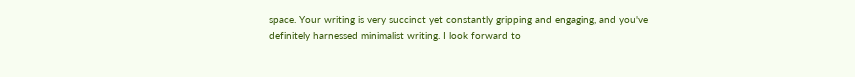space. Your writing is very succinct yet constantly gripping and engaging, and you've definitely harnessed minimalist writing. I look forward to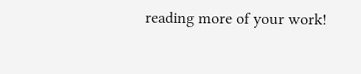reading more of your work!